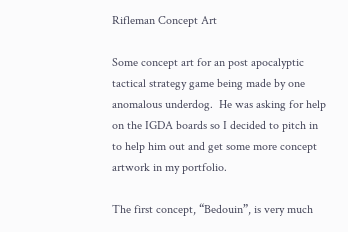Rifleman Concept Art

Some concept art for an post apocalyptic tactical strategy game being made by one anomalous underdog.  He was asking for help on the IGDA boards so I decided to pitch in to help him out and get some more concept artwork in my portfolio.

The first concept, “Bedouin”, is very much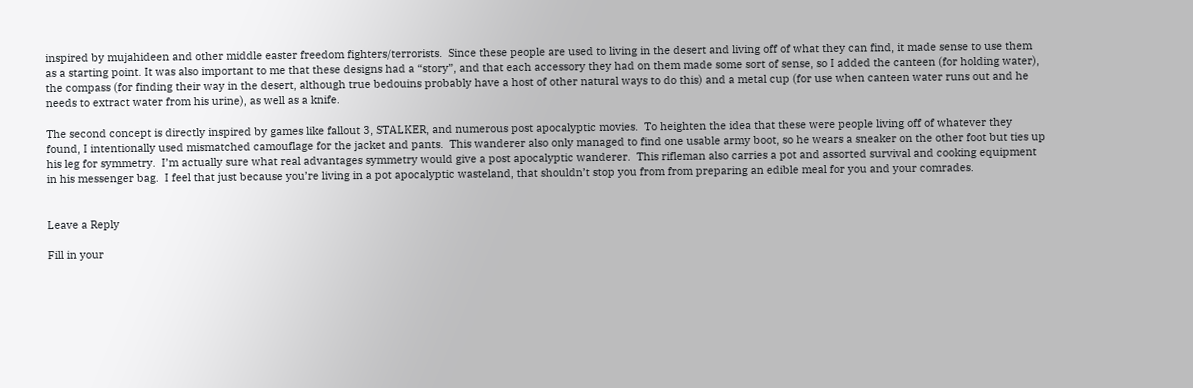inspired by mujahideen and other middle easter freedom fighters/terrorists.  Since these people are used to living in the desert and living off of what they can find, it made sense to use them as a starting point. It was also important to me that these designs had a “story”, and that each accessory they had on them made some sort of sense, so I added the canteen (for holding water), the compass (for finding their way in the desert, although true bedouins probably have a host of other natural ways to do this) and a metal cup (for use when canteen water runs out and he needs to extract water from his urine), as well as a knife.

The second concept is directly inspired by games like fallout 3, STALKER, and numerous post apocalyptic movies.  To heighten the idea that these were people living off of whatever they found, I intentionally used mismatched camouflage for the jacket and pants.  This wanderer also only managed to find one usable army boot, so he wears a sneaker on the other foot but ties up his leg for symmetry.  I’m actually sure what real advantages symmetry would give a post apocalyptic wanderer.  This rifleman also carries a pot and assorted survival and cooking equipment in his messenger bag.  I feel that just because you’re living in a pot apocalyptic wasteland, that shouldn’t stop you from from preparing an edible meal for you and your comrades.


Leave a Reply

Fill in your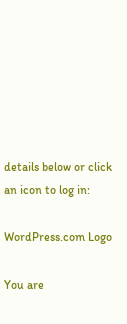details below or click an icon to log in:

WordPress.com Logo

You are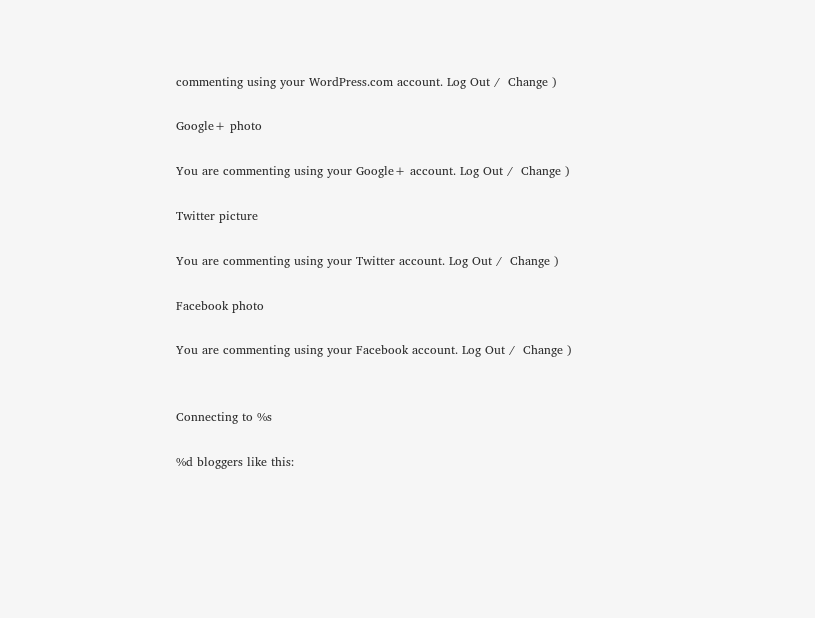commenting using your WordPress.com account. Log Out /  Change )

Google+ photo

You are commenting using your Google+ account. Log Out /  Change )

Twitter picture

You are commenting using your Twitter account. Log Out /  Change )

Facebook photo

You are commenting using your Facebook account. Log Out /  Change )


Connecting to %s

%d bloggers like this: